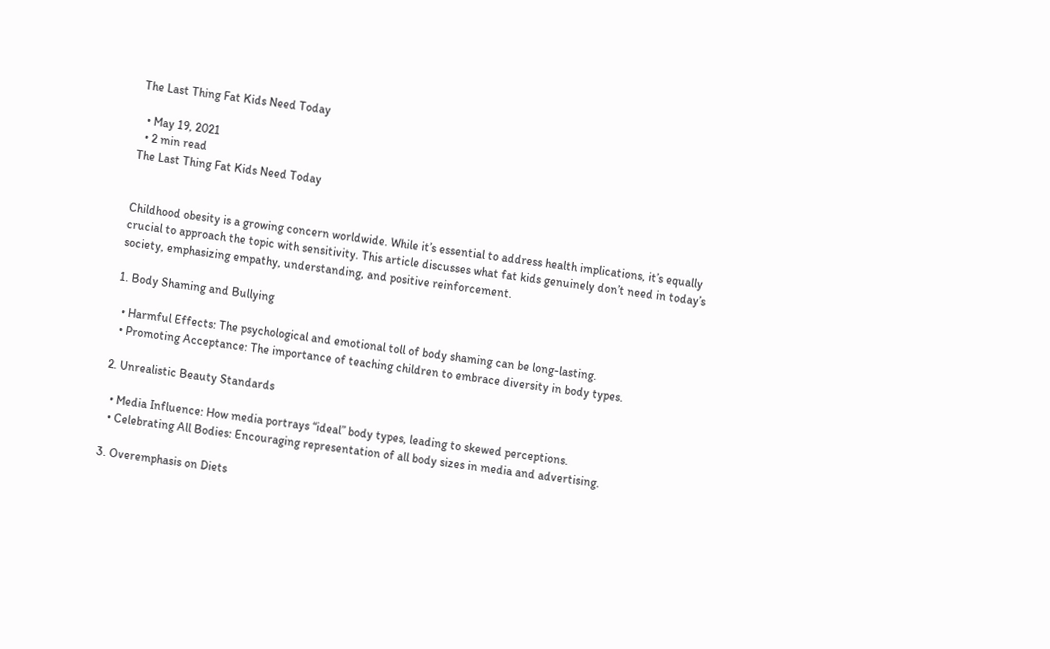The Last Thing Fat Kids Need Today

  • May 19, 2021
  • 2 min read
The Last Thing Fat Kids Need Today


Childhood obesity is a growing concern worldwide. While it’s essential to address health implications, it’s equally crucial to approach the topic with sensitivity. This article discusses what fat kids genuinely don’t need in today’s society, emphasizing empathy, understanding, and positive reinforcement.

1. Body Shaming and Bullying

  • Harmful Effects: The psychological and emotional toll of body shaming can be long-lasting.
  • Promoting Acceptance: The importance of teaching children to embrace diversity in body types.

2. Unrealistic Beauty Standards

  • Media Influence: How media portrays “ideal” body types, leading to skewed perceptions.
  • Celebrating All Bodies: Encouraging representation of all body sizes in media and advertising.

3. Overemphasis on Diets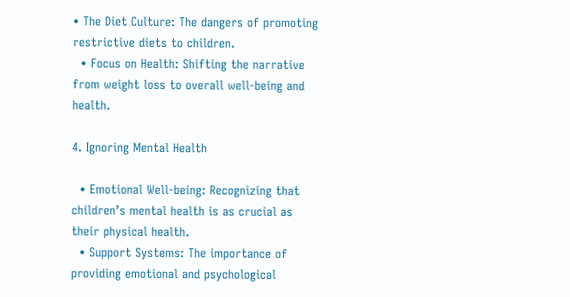• The Diet Culture: The dangers of promoting restrictive diets to children.
  • Focus on Health: Shifting the narrative from weight loss to overall well-being and health.

4. Ignoring Mental Health

  • Emotional Well-being: Recognizing that children’s mental health is as crucial as their physical health.
  • Support Systems: The importance of providing emotional and psychological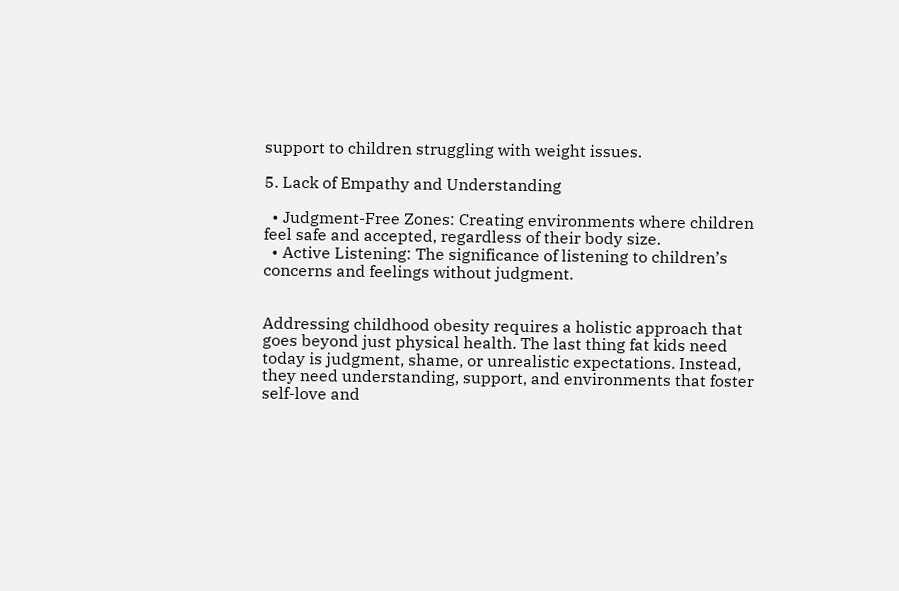support to children struggling with weight issues.

5. Lack of Empathy and Understanding

  • Judgment-Free Zones: Creating environments where children feel safe and accepted, regardless of their body size.
  • Active Listening: The significance of listening to children’s concerns and feelings without judgment.


Addressing childhood obesity requires a holistic approach that goes beyond just physical health. The last thing fat kids need today is judgment, shame, or unrealistic expectations. Instead, they need understanding, support, and environments that foster self-love and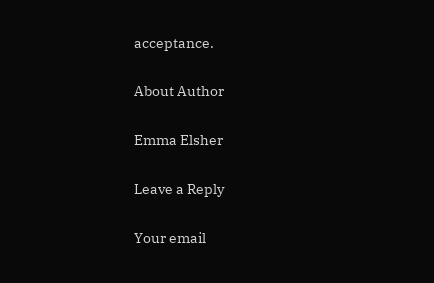acceptance.

About Author

Emma Elsher

Leave a Reply

Your email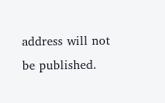address will not be published.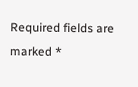Required fields are marked *